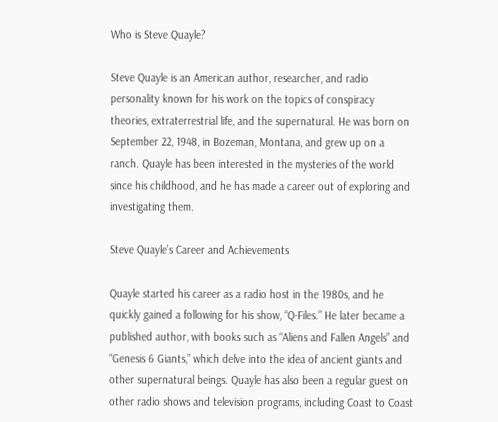Who is Steve Quayle?

Steve Quayle is an American author, researcher, and radio personality known for his work on the topics of conspiracy theories, extraterrestrial life, and the supernatural. He was born on September 22, 1948, in Bozeman, Montana, and grew up on a ranch. Quayle has been interested in the mysteries of the world since his childhood, and he has made a career out of exploring and investigating them.

Steve Quayle’s Career and Achievements

Quayle started his career as a radio host in the 1980s, and he quickly gained a following for his show, “Q-Files.” He later became a published author, with books such as “Aliens and Fallen Angels” and “Genesis 6 Giants,” which delve into the idea of ancient giants and other supernatural beings. Quayle has also been a regular guest on other radio shows and television programs, including Coast to Coast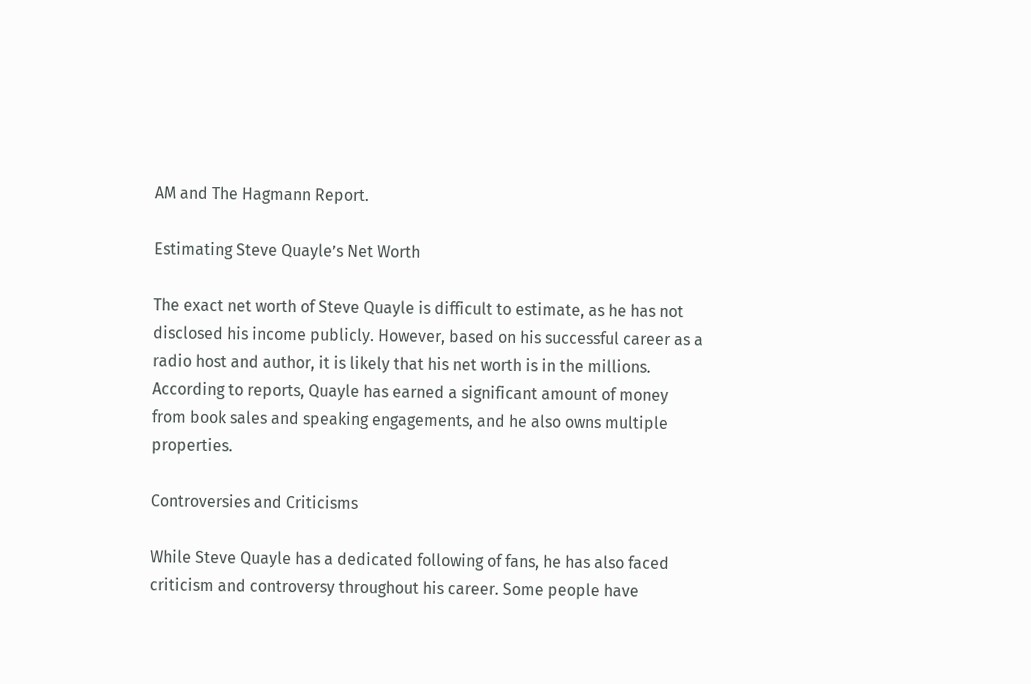AM and The Hagmann Report.

Estimating Steve Quayle’s Net Worth

The exact net worth of Steve Quayle is difficult to estimate, as he has not disclosed his income publicly. However, based on his successful career as a radio host and author, it is likely that his net worth is in the millions. According to reports, Quayle has earned a significant amount of money from book sales and speaking engagements, and he also owns multiple properties.

Controversies and Criticisms

While Steve Quayle has a dedicated following of fans, he has also faced criticism and controversy throughout his career. Some people have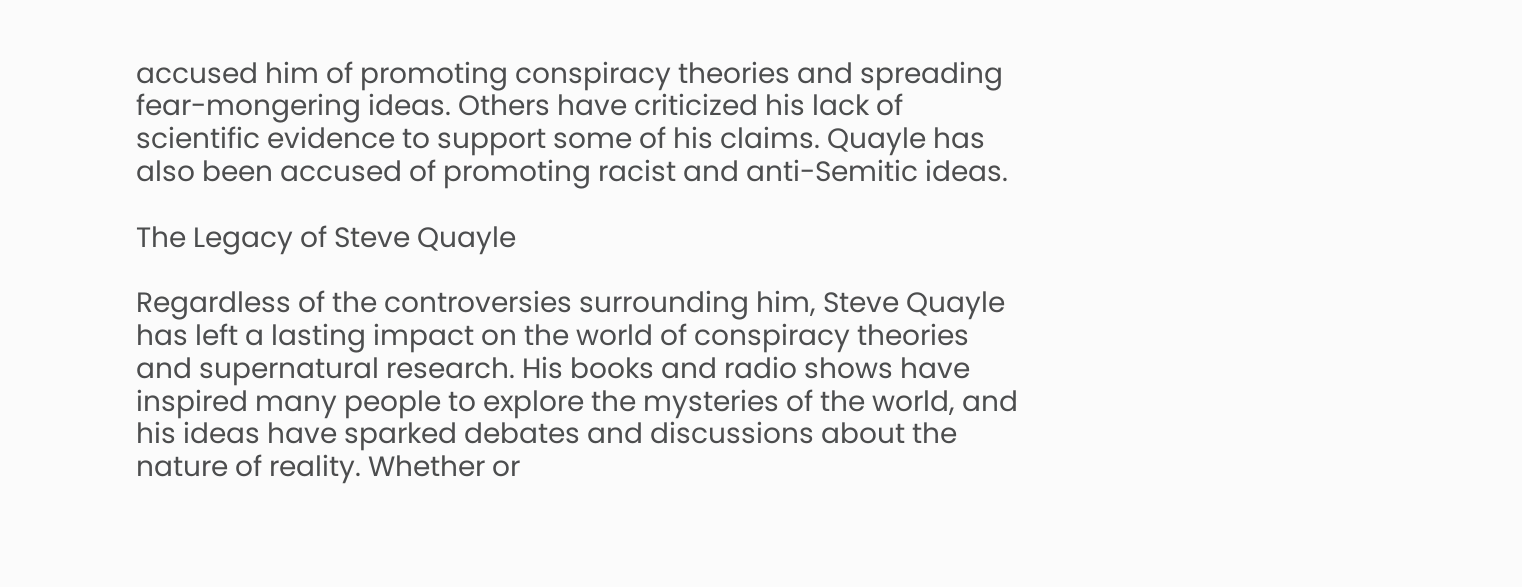accused him of promoting conspiracy theories and spreading fear-mongering ideas. Others have criticized his lack of scientific evidence to support some of his claims. Quayle has also been accused of promoting racist and anti-Semitic ideas.

The Legacy of Steve Quayle

Regardless of the controversies surrounding him, Steve Quayle has left a lasting impact on the world of conspiracy theories and supernatural research. His books and radio shows have inspired many people to explore the mysteries of the world, and his ideas have sparked debates and discussions about the nature of reality. Whether or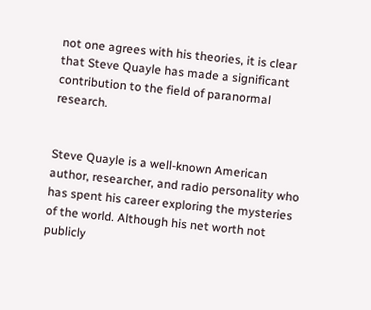not one agrees with his theories, it is clear that Steve Quayle has made a significant contribution to the field of paranormal research.


Steve Quayle is a well-known American author, researcher, and radio personality who has spent his career exploring the mysteries of the world. Although his net worth not publicly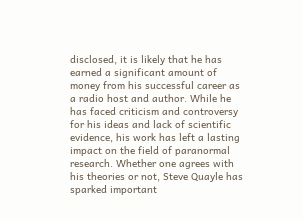disclosed, it is likely that he has earned a significant amount of money from his successful career as a radio host and author. While he has faced criticism and controversy for his ideas and lack of scientific evidence, his work has left a lasting impact on the field of paranormal research. Whether one agrees with his theories or not, Steve Quayle has sparked important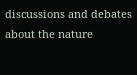discussions and debates about the nature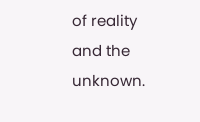of reality and the unknown.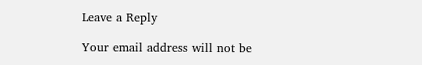Leave a Reply

Your email address will not be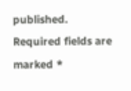published. Required fields are marked *